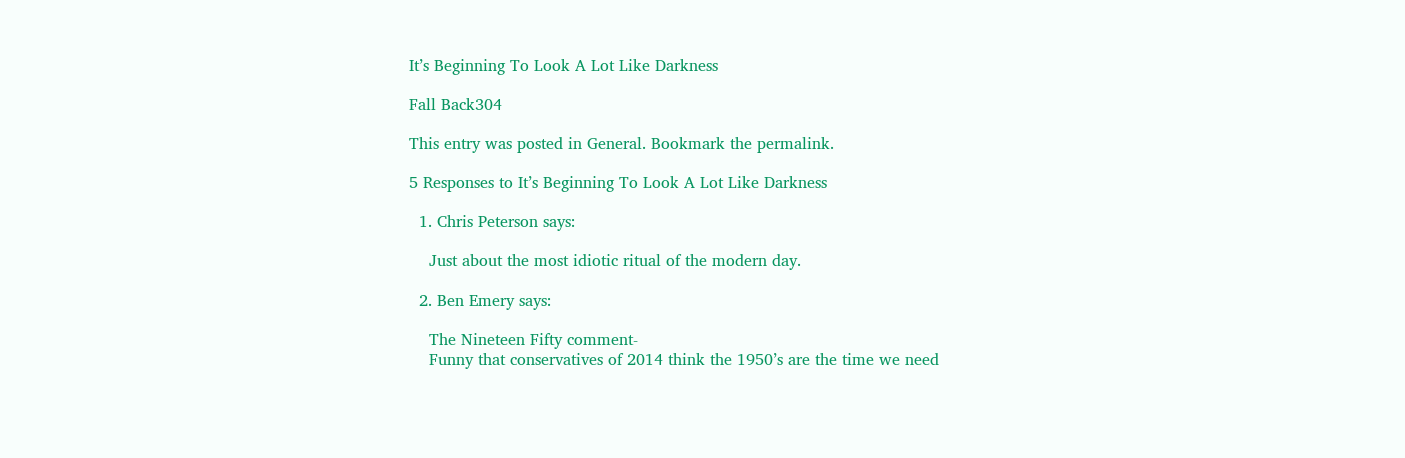It’s Beginning To Look A Lot Like Darkness

Fall Back304

This entry was posted in General. Bookmark the permalink.

5 Responses to It’s Beginning To Look A Lot Like Darkness

  1. Chris Peterson says:

    Just about the most idiotic ritual of the modern day.

  2. Ben Emery says:

    The Nineteen Fifty comment-
    Funny that conservatives of 2014 think the 1950’s are the time we need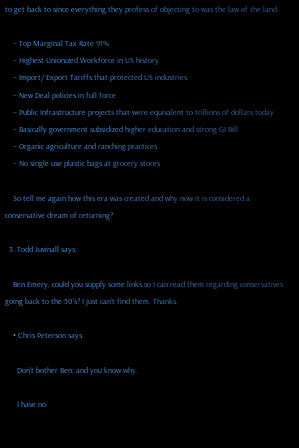to get back to since everything they profess of objecting to was the law of the land.

    – Top Marginal Tax Rate 91%
    – Highest Unionized Workforce in US history
    – Import/ Export Tariffs that protected US industries
    – New Deal policies in full force
    – Public Infrastructure projects that were equivalent to trillions of dollars today
    – Basically government subsidized higher education and strong GI Bill
    – Organic agriculture and ranching practices
    – No single use plastic bags at grocery stores

    So tell me again how this era was created and why now it is considered a conservative dream of returning?

  3. Todd Juvinall says:

    Ben Emery, could you supply some links so I can read them regarding conservatives going back to the 50’s? I just can’t find them. Thanks.

    • Chris Peterson says:

      Don’t bother Ben; and you know why.

      I have no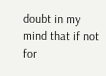doubt in my mind that if not for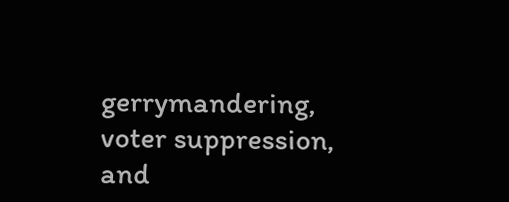gerrymandering, voter suppression, and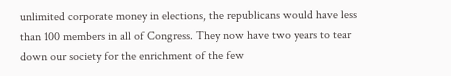unlimited corporate money in elections, the republicans would have less than 100 members in all of Congress. They now have two years to tear down our society for the enrichment of the few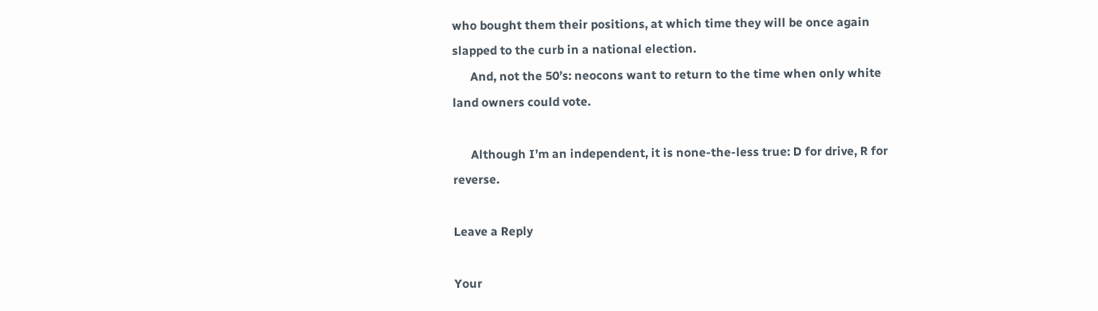who bought them their positions, at which time they will be once again slapped to the curb in a national election.
      And, not the 50’s: neocons want to return to the time when only white land owners could vote.

      Although I’m an independent, it is none-the-less true: D for drive, R for reverse.

Leave a Reply

Your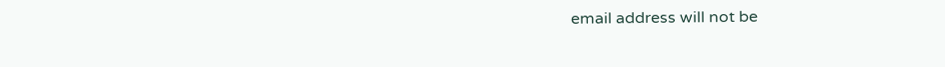email address will not be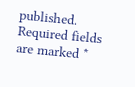published. Required fields are marked *